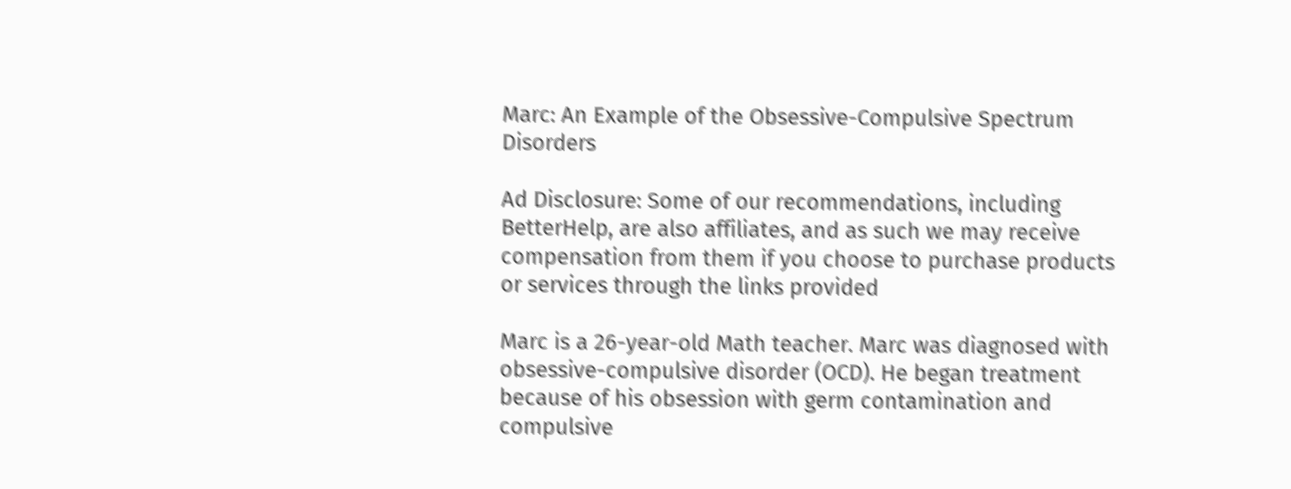Marc: An Example of the Obsessive-Compulsive Spectrum Disorders

Ad Disclosure: Some of our recommendations, including BetterHelp, are also affiliates, and as such we may receive compensation from them if you choose to purchase products or services through the links provided

Marc is a 26-year-old Math teacher. Marc was diagnosed with obsessive-compulsive disorder (OCD). He began treatment because of his obsession with germ contamination and compulsive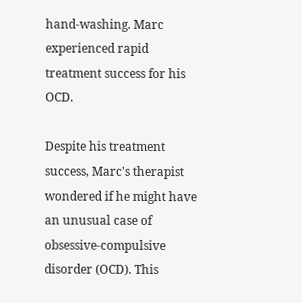hand-washing. Marc experienced rapid treatment success for his OCD.

Despite his treatment success, Marc's therapist wondered if he might have an unusual case of obsessive-compulsive disorder (OCD). This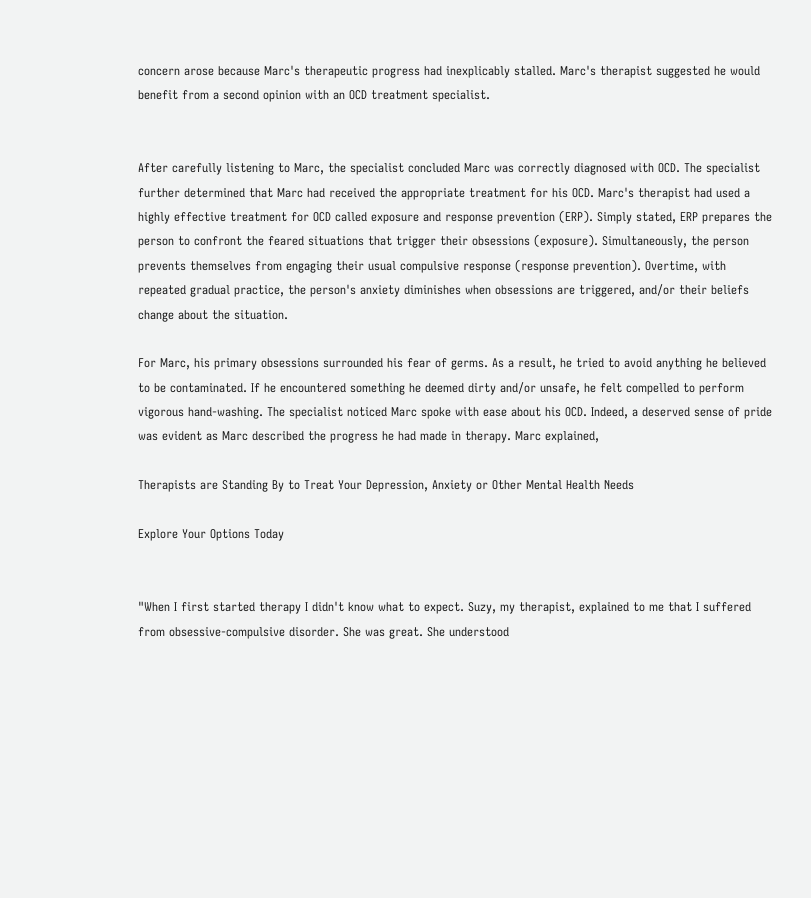concern arose because Marc's therapeutic progress had inexplicably stalled. Marc's therapist suggested he would benefit from a second opinion with an OCD treatment specialist.


After carefully listening to Marc, the specialist concluded Marc was correctly diagnosed with OCD. The specialist further determined that Marc had received the appropriate treatment for his OCD. Marc's therapist had used a highly effective treatment for OCD called exposure and response prevention (ERP). Simply stated, ERP prepares the person to confront the feared situations that trigger their obsessions (exposure). Simultaneously, the person prevents themselves from engaging their usual compulsive response (response prevention). Overtime, with repeated gradual practice, the person's anxiety diminishes when obsessions are triggered, and/or their beliefs change about the situation.

For Marc, his primary obsessions surrounded his fear of germs. As a result, he tried to avoid anything he believed to be contaminated. If he encountered something he deemed dirty and/or unsafe, he felt compelled to perform vigorous hand-washing. The specialist noticed Marc spoke with ease about his OCD. Indeed, a deserved sense of pride was evident as Marc described the progress he had made in therapy. Marc explained,

Therapists are Standing By to Treat Your Depression, Anxiety or Other Mental Health Needs

Explore Your Options Today


"When I first started therapy I didn't know what to expect. Suzy, my therapist, explained to me that I suffered from obsessive-compulsive disorder. She was great. She understood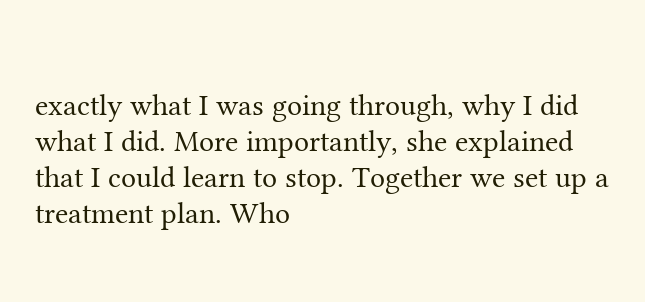exactly what I was going through, why I did what I did. More importantly, she explained that I could learn to stop. Together we set up a treatment plan. Who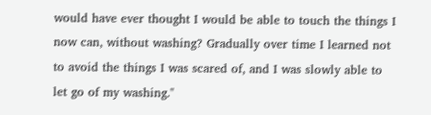would have ever thought I would be able to touch the things I now can, without washing? Gradually over time I learned not to avoid the things I was scared of, and I was slowly able to let go of my washing."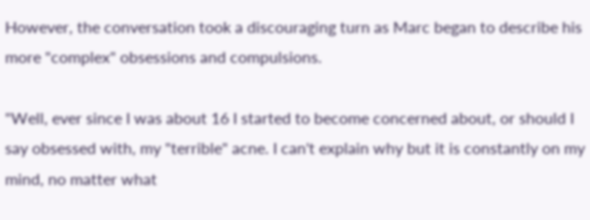However, the conversation took a discouraging turn as Marc began to describe his more "complex" obsessions and compulsions.

"Well, ever since I was about 16 I started to become concerned about, or should I say obsessed with, my "terrible" acne. I can't explain why but it is constantly on my mind, no matter what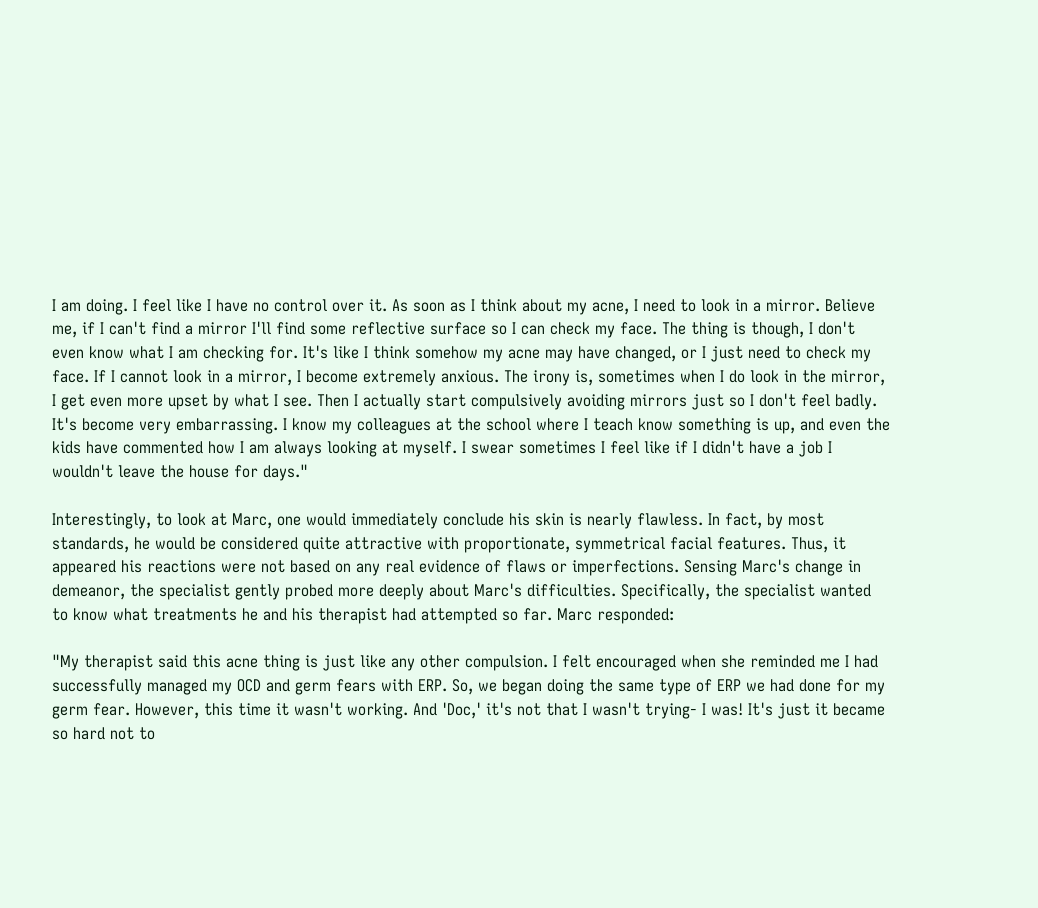I am doing. I feel like I have no control over it. As soon as I think about my acne, I need to look in a mirror. Believe me, if I can't find a mirror I'll find some reflective surface so I can check my face. The thing is though, I don't even know what I am checking for. It's like I think somehow my acne may have changed, or I just need to check my face. If I cannot look in a mirror, I become extremely anxious. The irony is, sometimes when I do look in the mirror, I get even more upset by what I see. Then I actually start compulsively avoiding mirrors just so I don't feel badly. It's become very embarrassing. I know my colleagues at the school where I teach know something is up, and even the kids have commented how I am always looking at myself. I swear sometimes I feel like if I didn't have a job I wouldn't leave the house for days."

Interestingly, to look at Marc, one would immediately conclude his skin is nearly flawless. In fact, by most standards, he would be considered quite attractive with proportionate, symmetrical facial features. Thus, it appeared his reactions were not based on any real evidence of flaws or imperfections. Sensing Marc's change in demeanor, the specialist gently probed more deeply about Marc's difficulties. Specifically, the specialist wanted to know what treatments he and his therapist had attempted so far. Marc responded:

"My therapist said this acne thing is just like any other compulsion. I felt encouraged when she reminded me I had successfully managed my OCD and germ fears with ERP. So, we began doing the same type of ERP we had done for my germ fear. However, this time it wasn't working. And 'Doc,' it's not that I wasn't trying- I was! It's just it became so hard not to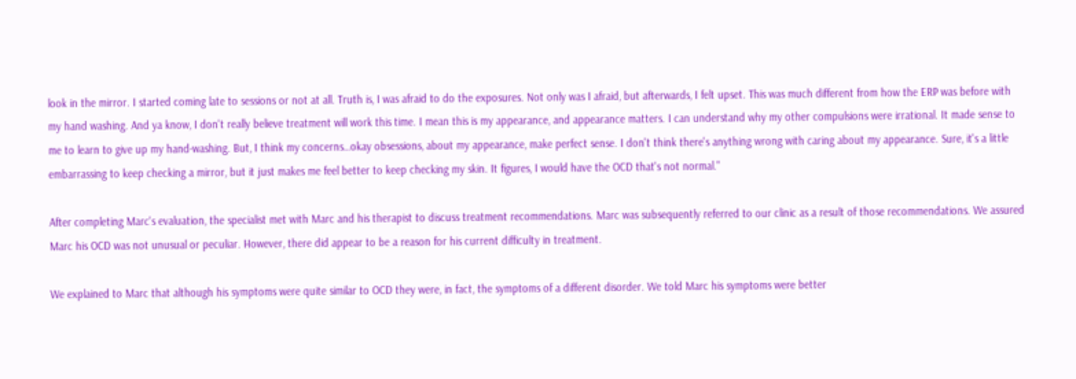look in the mirror. I started coming late to sessions or not at all. Truth is, I was afraid to do the exposures. Not only was I afraid, but afterwards, I felt upset. This was much different from how the ERP was before with my hand washing. And ya know, I don't really believe treatment will work this time. I mean this is my appearance, and appearance matters. I can understand why my other compulsions were irrational. It made sense to me to learn to give up my hand-washing. But, I think my concerns…okay obsessions, about my appearance, make perfect sense. I don't think there's anything wrong with caring about my appearance. Sure, it's a little embarrassing to keep checking a mirror, but it just makes me feel better to keep checking my skin. It figures, I would have the OCD that's not normal."

After completing Marc's evaluation, the specialist met with Marc and his therapist to discuss treatment recommendations. Marc was subsequently referred to our clinic as a result of those recommendations. We assured Marc his OCD was not unusual or peculiar. However, there did appear to be a reason for his current difficulty in treatment.

We explained to Marc that although his symptoms were quite similar to OCD they were, in fact, the symptoms of a different disorder. We told Marc his symptoms were better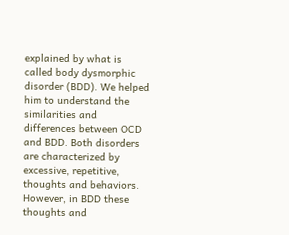explained by what is called body dysmorphic disorder (BDD). We helped him to understand the similarities and differences between OCD and BDD. Both disorders are characterized by excessive, repetitive, thoughts and behaviors. However, in BDD these thoughts and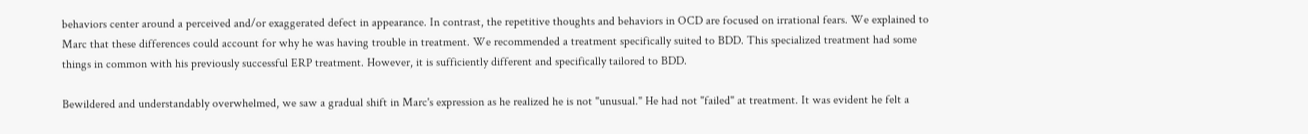behaviors center around a perceived and/or exaggerated defect in appearance. In contrast, the repetitive thoughts and behaviors in OCD are focused on irrational fears. We explained to Marc that these differences could account for why he was having trouble in treatment. We recommended a treatment specifically suited to BDD. This specialized treatment had some things in common with his previously successful ERP treatment. However, it is sufficiently different and specifically tailored to BDD.

Bewildered and understandably overwhelmed, we saw a gradual shift in Marc's expression as he realized he is not "unusual." He had not "failed" at treatment. It was evident he felt a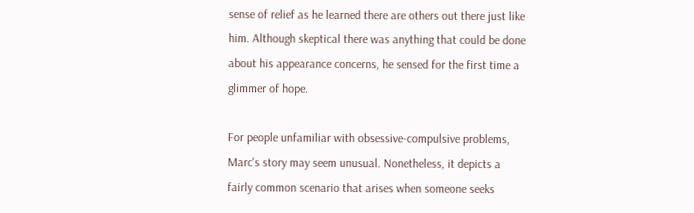sense of relief as he learned there are others out there just like him. Although skeptical there was anything that could be done about his appearance concerns, he sensed for the first time a glimmer of hope.

For people unfamiliar with obsessive-compulsive problems, Marc's story may seem unusual. Nonetheless, it depicts a fairly common scenario that arises when someone seeks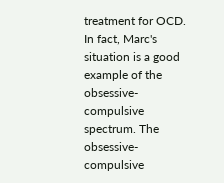treatment for OCD. In fact, Marc's situation is a good example of the obsessive-compulsive spectrum. The obsessive-compulsive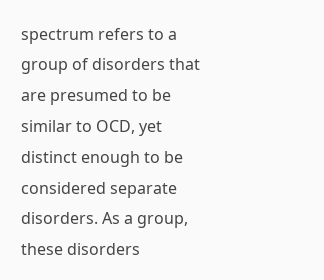spectrum refers to a group of disorders that are presumed to be similar to OCD, yet distinct enough to be considered separate disorders. As a group, these disorders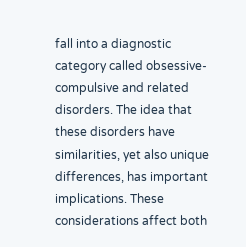fall into a diagnostic category called obsessive-compulsive and related disorders. The idea that these disorders have similarities, yet also unique differences, has important implications. These considerations affect both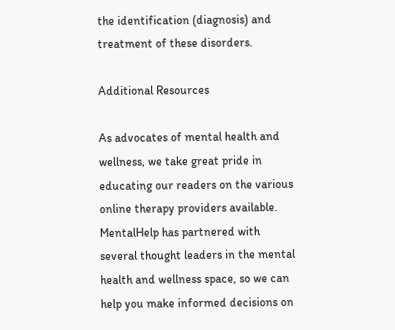the identification (diagnosis) and treatment of these disorders.

Additional Resources

As advocates of mental health and wellness, we take great pride in educating our readers on the various online therapy providers available. MentalHelp has partnered with several thought leaders in the mental health and wellness space, so we can help you make informed decisions on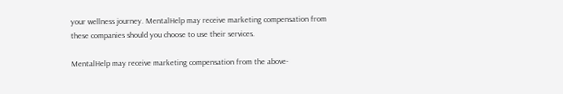your wellness journey. MentalHelp may receive marketing compensation from these companies should you choose to use their services.

MentalHelp may receive marketing compensation from the above-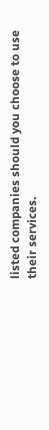listed companies should you choose to use their services.